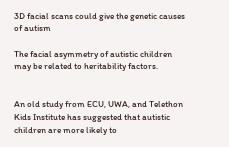3D facial scans could give the genetic causes of autism

The facial asymmetry of autistic children may be related to heritability factors.


An old study from ECU, UWA, and Telethon Kids Institute has suggested that autistic children are more likely to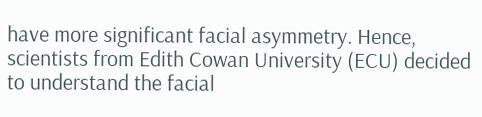have more significant facial asymmetry. Hence, scientists from Edith Cowan University (ECU) decided to understand the facial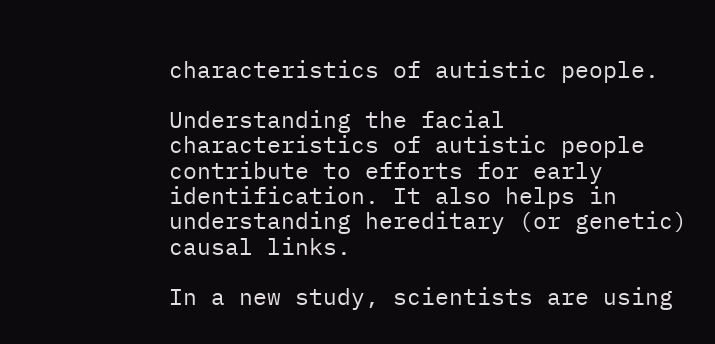characteristics of autistic people.

Understanding the facial characteristics of autistic people contribute to efforts for early identification. It also helps in understanding hereditary (or genetic) causal links.

In a new study, scientists are using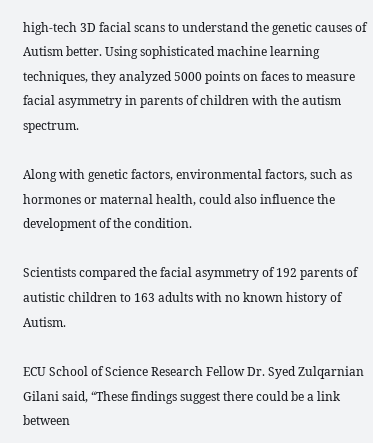high-tech 3D facial scans to understand the genetic causes of Autism better. Using sophisticated machine learning techniques, they analyzed 5000 points on faces to measure facial asymmetry in parents of children with the autism spectrum.

Along with genetic factors, environmental factors, such as hormones or maternal health, could also influence the development of the condition.

Scientists compared the facial asymmetry of 192 parents of autistic children to 163 adults with no known history of Autism.

ECU School of Science Research Fellow Dr. Syed Zulqarnian Gilani said, “These findings suggest there could be a link between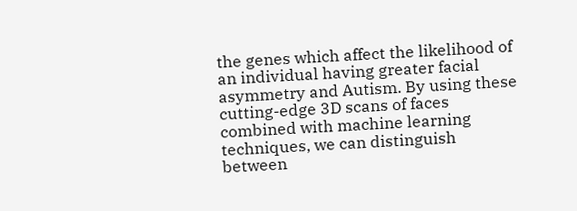the genes which affect the likelihood of an individual having greater facial asymmetry and Autism. By using these cutting-edge 3D scans of faces combined with machine learning techniques, we can distinguish between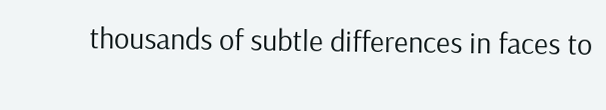thousands of subtle differences in faces to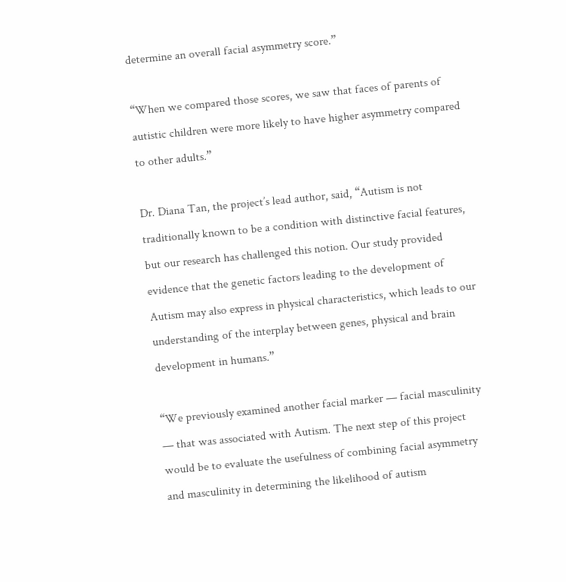determine an overall facial asymmetry score.”

“When we compared those scores, we saw that faces of parents of autistic children were more likely to have higher asymmetry compared to other adults.”

Dr. Diana Tan, the project’s lead author, said, “Autism is not traditionally known to be a condition with distinctive facial features, but our research has challenged this notion. Our study provided evidence that the genetic factors leading to the development of Autism may also express in physical characteristics, which leads to our understanding of the interplay between genes, physical and brain development in humans.”

“We previously examined another facial marker — facial masculinity — that was associated with Autism. The next step of this project would be to evaluate the usefulness of combining facial asymmetry and masculinity in determining the likelihood of autism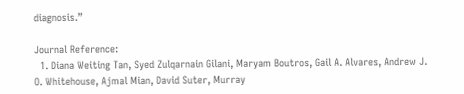diagnosis.”

Journal Reference:
  1. Diana Weiting Tan, Syed Zulqarnain Gilani, Maryam Boutros, Gail A. Alvares, Andrew J. O. Whitehouse, Ajmal Mian, David Suter, Murray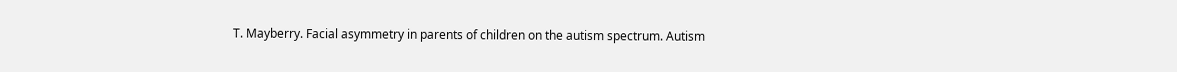T. Mayberry. Facial asymmetry in parents of children on the autism spectrum. Autism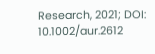Research, 2021; DOI: 10.1002/aur.2612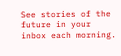See stories of the future in your inbox each morning.